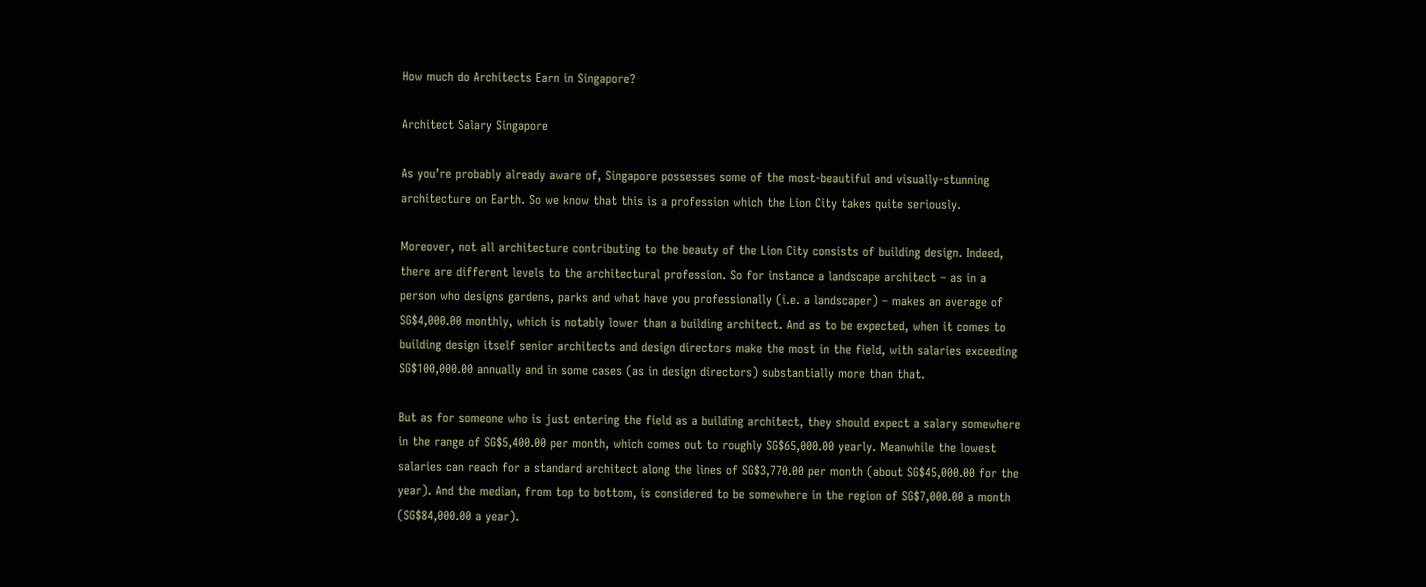How much do Architects Earn in Singapore?

Architect Salary Singapore

As you’re probably already aware of, Singapore possesses some of the most-beautiful and visually-stunning architecture on Earth. So we know that this is a profession which the Lion City takes quite seriously.

Moreover, not all architecture contributing to the beauty of the Lion City consists of building design. Indeed, there are different levels to the architectural profession. So for instance a landscape architect – as in a person who designs gardens, parks and what have you professionally (i.e. a landscaper) – makes an average of SG$4,000.00 monthly, which is notably lower than a building architect. And as to be expected, when it comes to building design itself senior architects and design directors make the most in the field, with salaries exceeding SG$100,000.00 annually and in some cases (as in design directors) substantially more than that.

But as for someone who is just entering the field as a building architect, they should expect a salary somewhere in the range of SG$5,400.00 per month, which comes out to roughly SG$65,000.00 yearly. Meanwhile the lowest salaries can reach for a standard architect along the lines of SG$3,770.00 per month (about SG$45,000.00 for the year). And the median, from top to bottom, is considered to be somewhere in the region of SG$7,000.00 a month (SG$84,000.00 a year).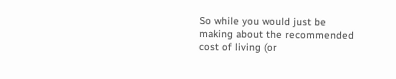So while you would just be making about the recommended cost of living (or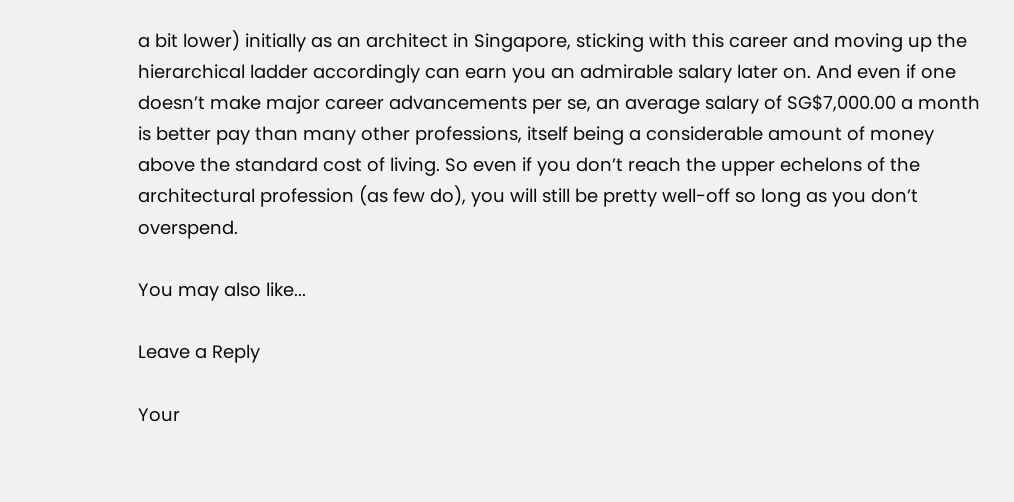a bit lower) initially as an architect in Singapore, sticking with this career and moving up the hierarchical ladder accordingly can earn you an admirable salary later on. And even if one doesn’t make major career advancements per se, an average salary of SG$7,000.00 a month is better pay than many other professions, itself being a considerable amount of money above the standard cost of living. So even if you don’t reach the upper echelons of the architectural profession (as few do), you will still be pretty well-off so long as you don’t overspend.

You may also like...

Leave a Reply

Your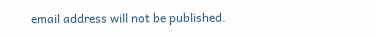email address will not be published.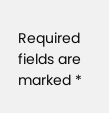Required fields are marked *